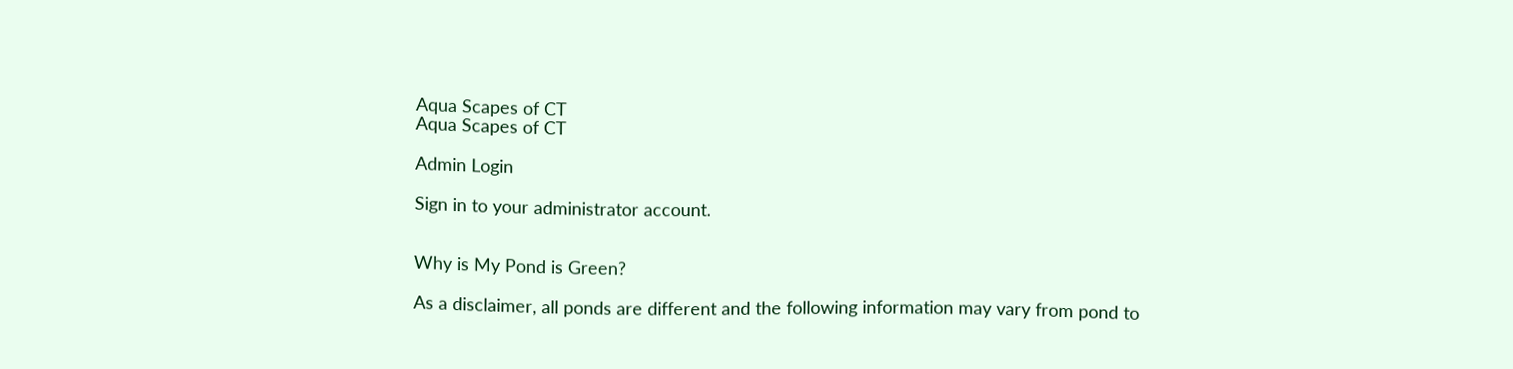Aqua Scapes of CT
Aqua Scapes of CT

Admin Login

Sign in to your administrator account.


Why is My Pond is Green?

As a disclaimer, all ponds are different and the following information may vary from pond to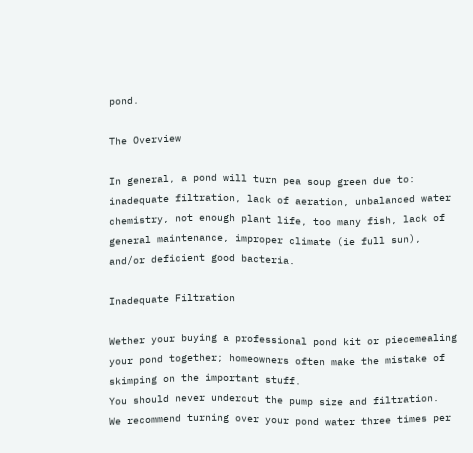pond.

The Overview

In general, a pond will turn pea soup green due to: inadequate filtration, lack of aeration, unbalanced water chemistry, not enough plant life, too many fish, lack of general maintenance, improper climate (ie full sun), and/or deficient good bacteria.

Inadequate Filtration

Wether your buying a professional pond kit or piecemealing your pond together; homeowners often make the mistake of skimping on the important stuff.
You should never undercut the pump size and filtration.
We recommend turning over your pond water three times per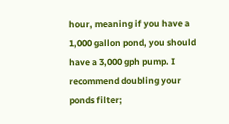hour, meaning if you have a 1,000 gallon pond, you should have a 3,000 gph pump. I recommend doubling your ponds filter;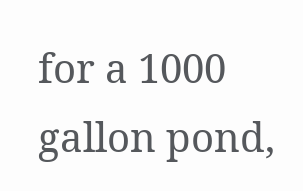for a 1000 gallon pond,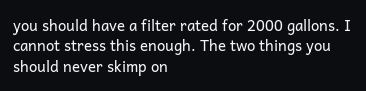you should have a filter rated for 2000 gallons. I cannot stress this enough. The two things you should never skimp on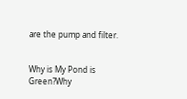are the pump and filter.


Why is My Pond is Green?Why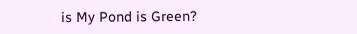is My Pond is Green?